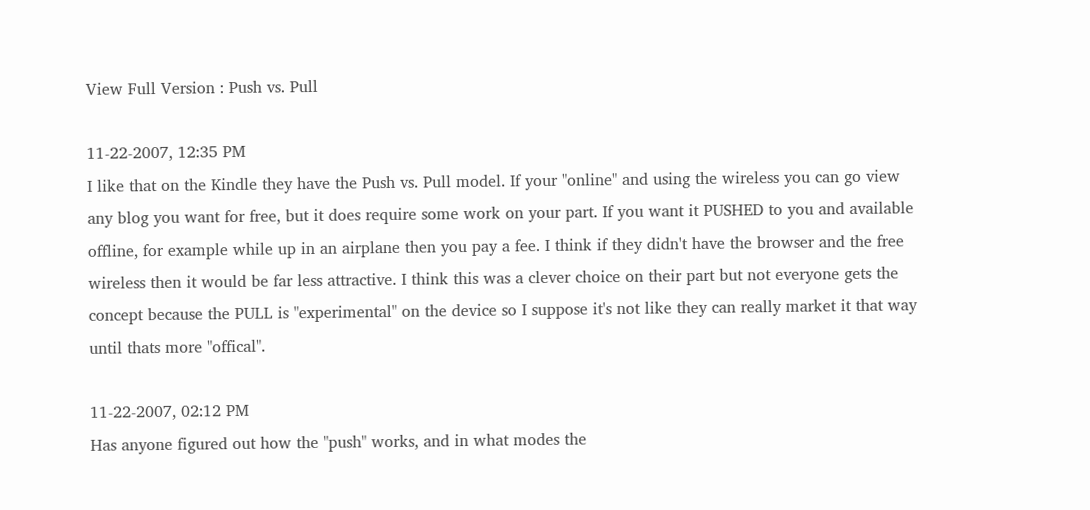View Full Version : Push vs. Pull

11-22-2007, 12:35 PM
I like that on the Kindle they have the Push vs. Pull model. If your "online" and using the wireless you can go view any blog you want for free, but it does require some work on your part. If you want it PUSHED to you and available offline, for example while up in an airplane then you pay a fee. I think if they didn't have the browser and the free wireless then it would be far less attractive. I think this was a clever choice on their part but not everyone gets the concept because the PULL is "experimental" on the device so I suppose it's not like they can really market it that way until thats more "offical".

11-22-2007, 02:12 PM
Has anyone figured out how the "push" works, and in what modes the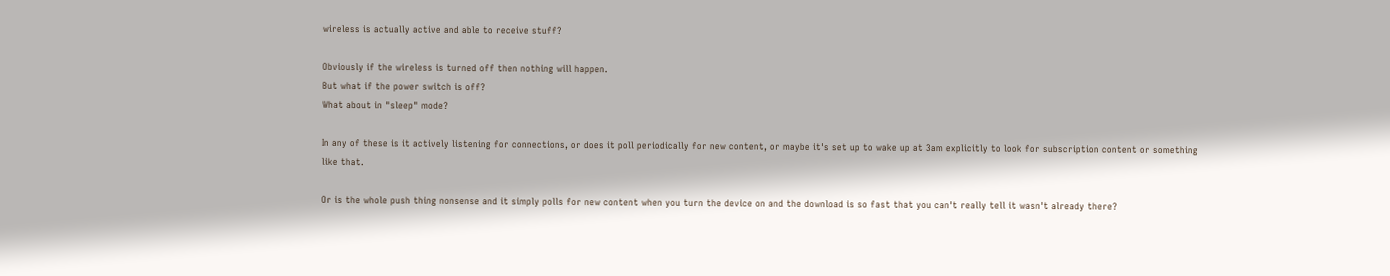wireless is actually active and able to receive stuff?

Obviously if the wireless is turned off then nothing will happen.
But what if the power switch is off?
What about in "sleep" mode?

In any of these is it actively listening for connections, or does it poll periodically for new content, or maybe it's set up to wake up at 3am explicitly to look for subscription content or something like that.

Or is the whole push thing nonsense and it simply polls for new content when you turn the device on and the download is so fast that you can't really tell it wasn't already there?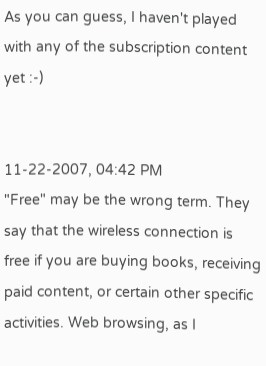As you can guess, I haven't played with any of the subscription content yet :-)


11-22-2007, 04:42 PM
"Free" may be the wrong term. They say that the wireless connection is free if you are buying books, receiving paid content, or certain other specific activities. Web browsing, as I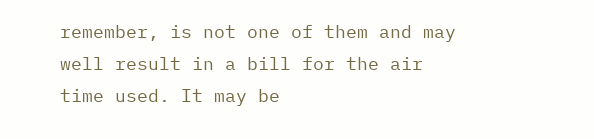remember, is not one of them and may well result in a bill for the air time used. It may be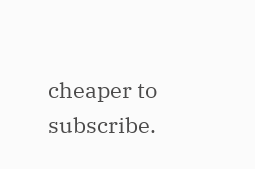cheaper to subscribe.